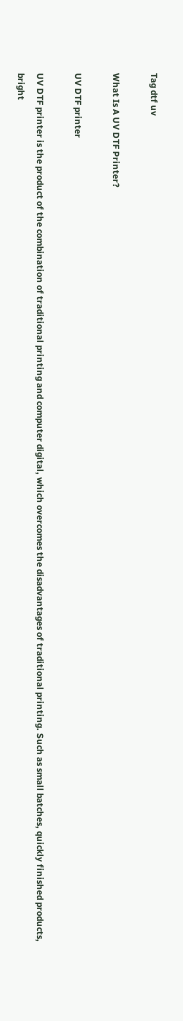Tag dtf uv

What Is A UV DTF Printer?

UV DTF printer

UV DTF printer is the product of the combination of traditional printing and computer digital, which overcomes the disadvantages of traditional printing. Such as small batches, quickly finished products, bright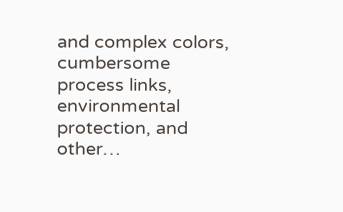and complex colors, cumbersome process links, environmental protection, and other…